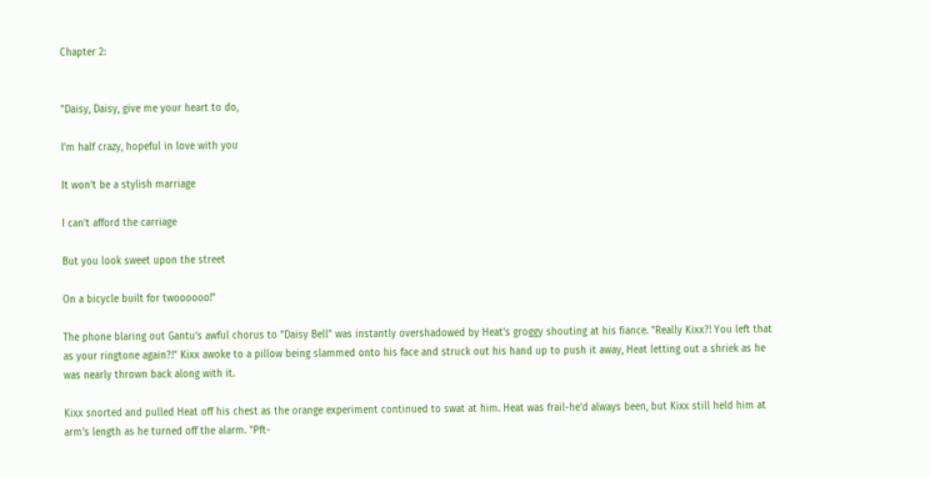Chapter 2:


"Daisy, Daisy, give me your heart to do,

I'm half crazy, hopeful in love with you

It won't be a stylish marriage

I can't afford the carriage

But you look sweet upon the street

On a bicycle built for twoooooo!"

The phone blaring out Gantu's awful chorus to "Daisy Bell" was instantly overshadowed by Heat's groggy shouting at his fiance. "Really Kixx?! You left that as your ringtone again?!" Kixx awoke to a pillow being slammed onto his face and struck out his hand up to push it away, Heat letting out a shriek as he was nearly thrown back along with it.

Kixx snorted and pulled Heat off his chest as the orange experiment continued to swat at him. Heat was frail-he'd always been, but Kixx still held him at arm's length as he turned off the alarm. "Pft-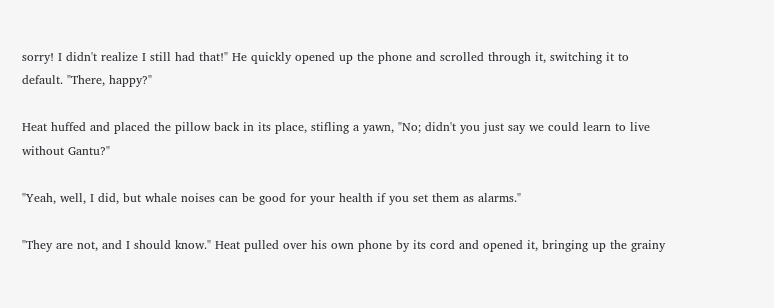sorry! I didn't realize I still had that!" He quickly opened up the phone and scrolled through it, switching it to default. "There, happy?"

Heat huffed and placed the pillow back in its place, stifling a yawn, "No; didn't you just say we could learn to live without Gantu?"

"Yeah, well, I did, but whale noises can be good for your health if you set them as alarms."

"They are not, and I should know." Heat pulled over his own phone by its cord and opened it, bringing up the grainy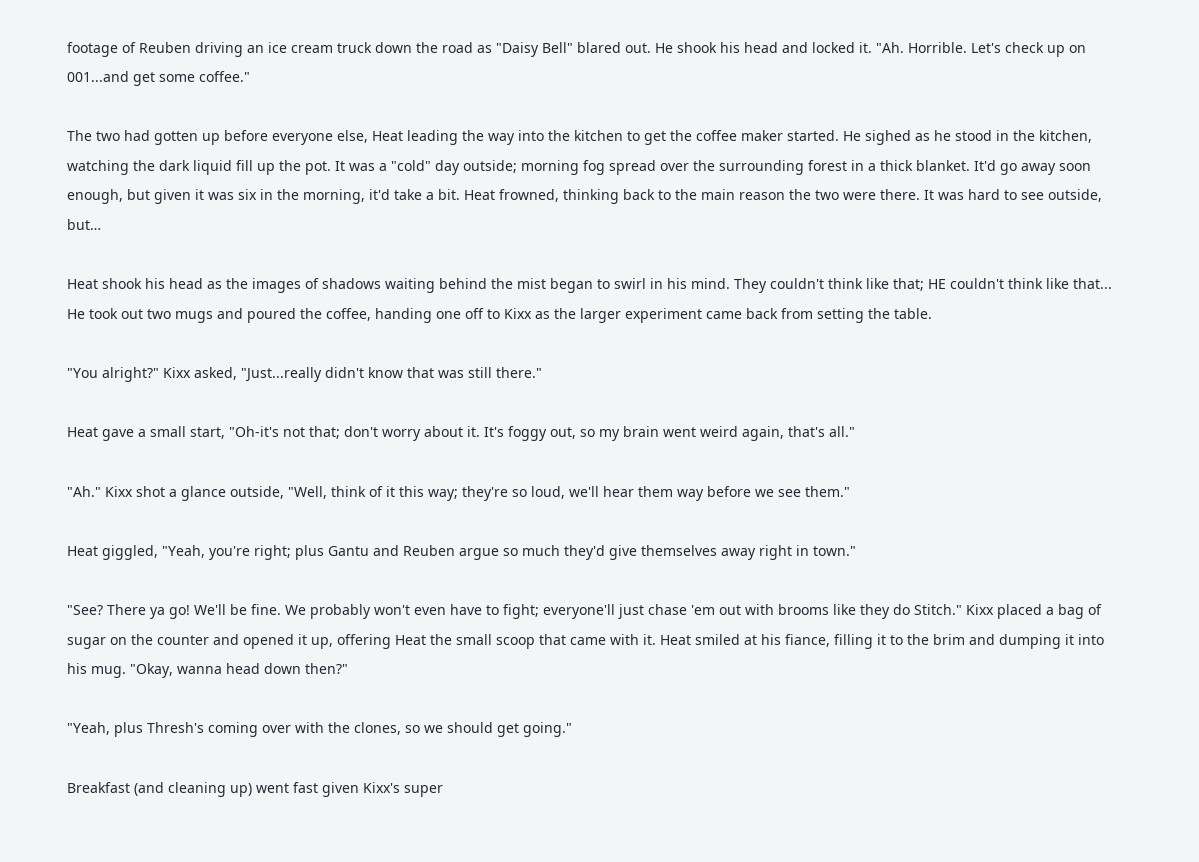footage of Reuben driving an ice cream truck down the road as "Daisy Bell" blared out. He shook his head and locked it. "Ah. Horrible. Let's check up on 001...and get some coffee."

The two had gotten up before everyone else, Heat leading the way into the kitchen to get the coffee maker started. He sighed as he stood in the kitchen, watching the dark liquid fill up the pot. It was a "cold" day outside; morning fog spread over the surrounding forest in a thick blanket. It'd go away soon enough, but given it was six in the morning, it'd take a bit. Heat frowned, thinking back to the main reason the two were there. It was hard to see outside, but…

Heat shook his head as the images of shadows waiting behind the mist began to swirl in his mind. They couldn't think like that; HE couldn't think like that... He took out two mugs and poured the coffee, handing one off to Kixx as the larger experiment came back from setting the table.

"You alright?" Kixx asked, "Just...really didn't know that was still there."

Heat gave a small start, "Oh-it's not that; don't worry about it. It's foggy out, so my brain went weird again, that's all."

"Ah." Kixx shot a glance outside, "Well, think of it this way; they're so loud, we'll hear them way before we see them."

Heat giggled, "Yeah, you're right; plus Gantu and Reuben argue so much they'd give themselves away right in town."

"See? There ya go! We'll be fine. We probably won't even have to fight; everyone'll just chase 'em out with brooms like they do Stitch." Kixx placed a bag of sugar on the counter and opened it up, offering Heat the small scoop that came with it. Heat smiled at his fiance, filling it to the brim and dumping it into his mug. "Okay, wanna head down then?"

"Yeah, plus Thresh's coming over with the clones, so we should get going."

Breakfast (and cleaning up) went fast given Kixx's super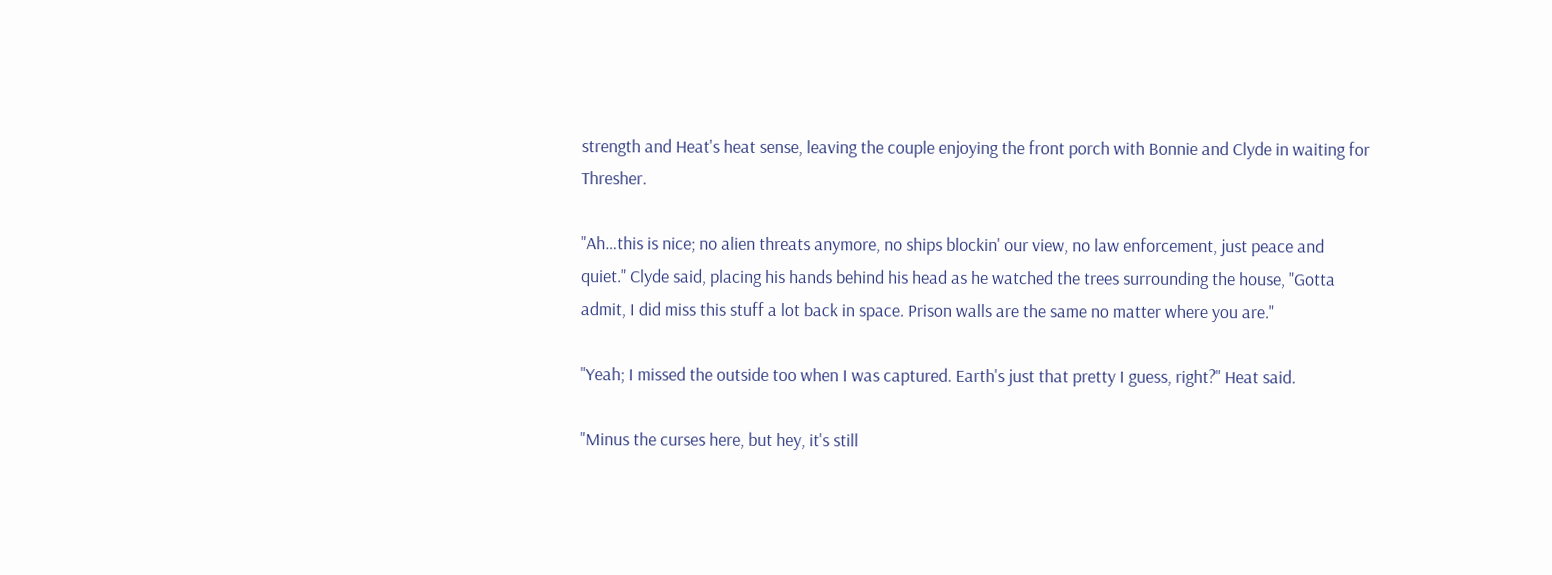strength and Heat's heat sense, leaving the couple enjoying the front porch with Bonnie and Clyde in waiting for Thresher.

"Ah…this is nice; no alien threats anymore, no ships blockin' our view, no law enforcement, just peace and quiet." Clyde said, placing his hands behind his head as he watched the trees surrounding the house, "Gotta admit, I did miss this stuff a lot back in space. Prison walls are the same no matter where you are."

"Yeah; I missed the outside too when I was captured. Earth's just that pretty I guess, right?" Heat said.

"Minus the curses here, but hey, it's still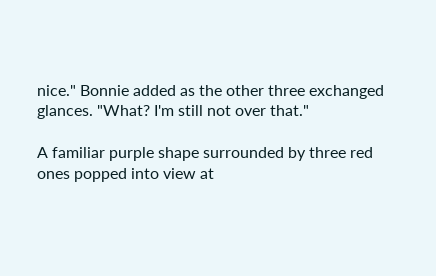nice." Bonnie added as the other three exchanged glances. "What? I'm still not over that."

A familiar purple shape surrounded by three red ones popped into view at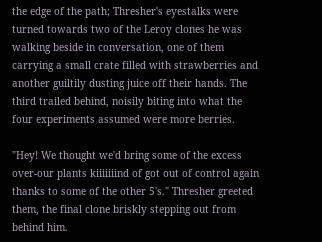the edge of the path; Thresher's eyestalks were turned towards two of the Leroy clones he was walking beside in conversation, one of them carrying a small crate filled with strawberries and another guiltily dusting juice off their hands. The third trailed behind, noisily biting into what the four experiments assumed were more berries.

"Hey! We thought we'd bring some of the excess over-our plants kiiiiiiind of got out of control again thanks to some of the other 5's." Thresher greeted them, the final clone briskly stepping out from behind him.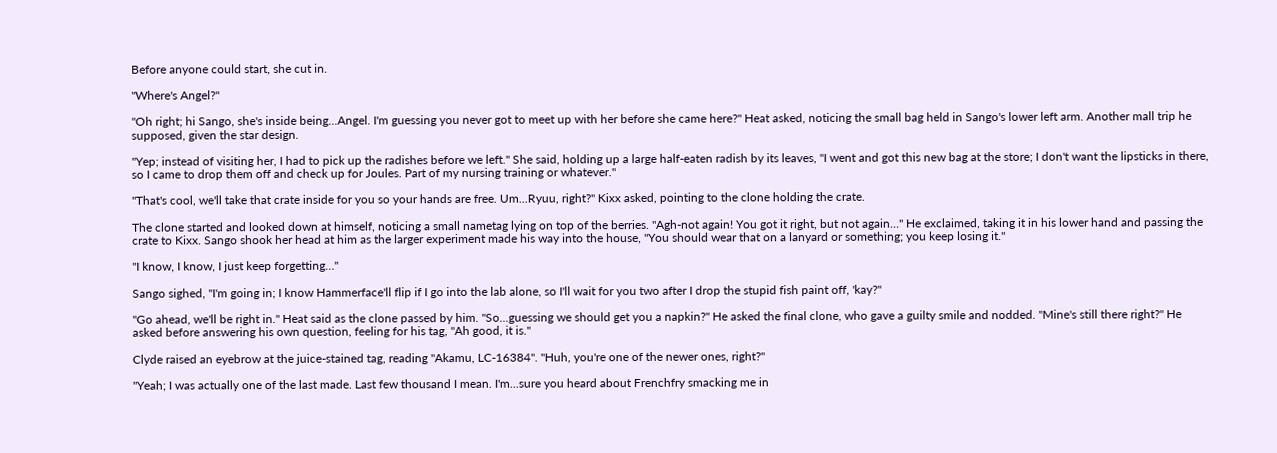Before anyone could start, she cut in.

"Where's Angel?"

"Oh right; hi Sango, she's inside being...Angel. I'm guessing you never got to meet up with her before she came here?" Heat asked, noticing the small bag held in Sango's lower left arm. Another mall trip he supposed, given the star design.

"Yep; instead of visiting her, I had to pick up the radishes before we left." She said, holding up a large half-eaten radish by its leaves, "I went and got this new bag at the store; I don't want the lipsticks in there, so I came to drop them off and check up for Joules. Part of my nursing training or whatever."

"That's cool, we'll take that crate inside for you so your hands are free. Um...Ryuu, right?" Kixx asked, pointing to the clone holding the crate.

The clone started and looked down at himself, noticing a small nametag lying on top of the berries. "Agh-not again! You got it right, but not again…" He exclaimed, taking it in his lower hand and passing the crate to Kixx. Sango shook her head at him as the larger experiment made his way into the house, "You should wear that on a lanyard or something; you keep losing it."

"I know, I know, I just keep forgetting…"

Sango sighed, "I'm going in; I know Hammerface'll flip if I go into the lab alone, so I'll wait for you two after I drop the stupid fish paint off, 'kay?"

"Go ahead, we'll be right in." Heat said as the clone passed by him. "So...guessing we should get you a napkin?" He asked the final clone, who gave a guilty smile and nodded. "Mine's still there right?" He asked before answering his own question, feeling for his tag, "Ah good, it is."

Clyde raised an eyebrow at the juice-stained tag, reading "Akamu, LC-16384". "Huh, you're one of the newer ones, right?"

"Yeah; I was actually one of the last made. Last few thousand I mean. I'm...sure you heard about Frenchfry smacking me in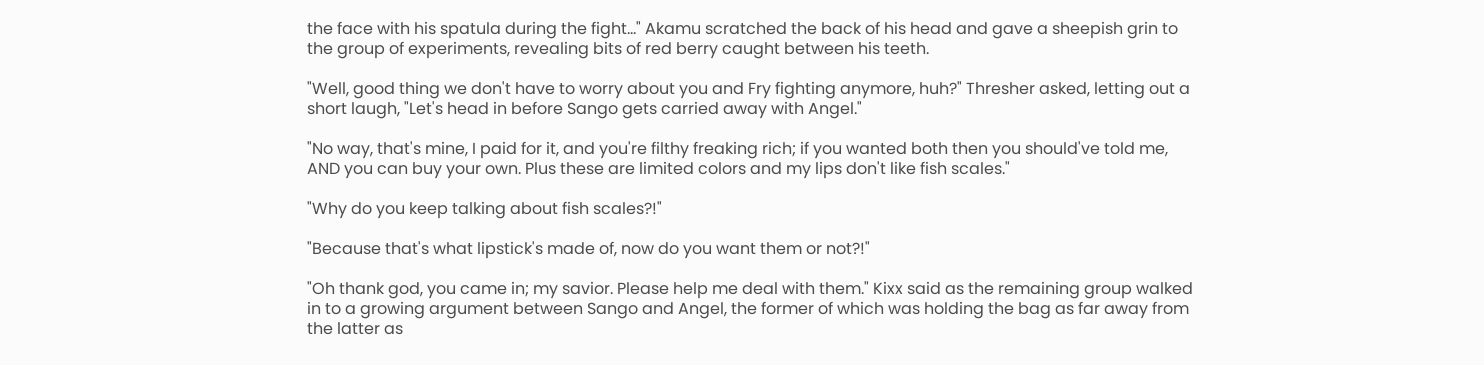the face with his spatula during the fight..." Akamu scratched the back of his head and gave a sheepish grin to the group of experiments, revealing bits of red berry caught between his teeth.

"Well, good thing we don't have to worry about you and Fry fighting anymore, huh?" Thresher asked, letting out a short laugh, "Let's head in before Sango gets carried away with Angel."

"No way, that's mine, I paid for it, and you're filthy freaking rich; if you wanted both then you should've told me, AND you can buy your own. Plus these are limited colors and my lips don't like fish scales."

"Why do you keep talking about fish scales?!"

"Because that's what lipstick's made of, now do you want them or not?!"

"Oh thank god, you came in; my savior. Please help me deal with them." Kixx said as the remaining group walked in to a growing argument between Sango and Angel, the former of which was holding the bag as far away from the latter as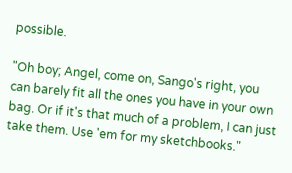possible.

"Oh boy; Angel, come on, Sango's right, you can barely fit all the ones you have in your own bag. Or if it's that much of a problem, I can just take them. Use 'em for my sketchbooks."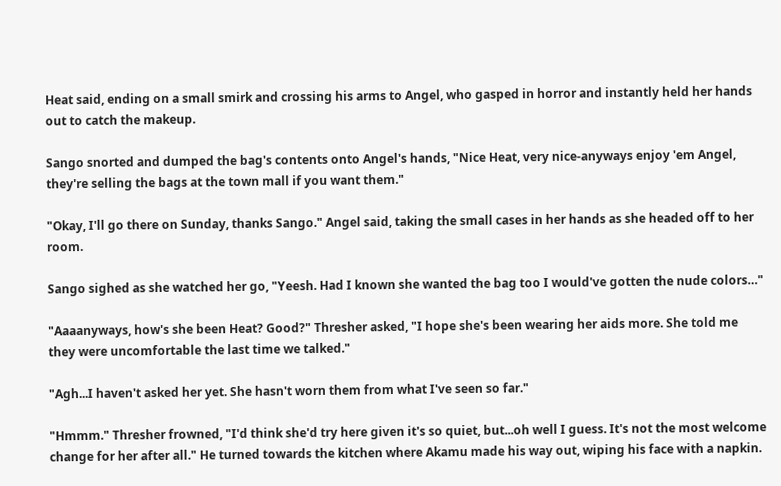Heat said, ending on a small smirk and crossing his arms to Angel, who gasped in horror and instantly held her hands out to catch the makeup.

Sango snorted and dumped the bag's contents onto Angel's hands, "Nice Heat, very nice-anyways enjoy 'em Angel, they're selling the bags at the town mall if you want them."

"Okay, I'll go there on Sunday, thanks Sango." Angel said, taking the small cases in her hands as she headed off to her room.

Sango sighed as she watched her go, "Yeesh. Had I known she wanted the bag too I would've gotten the nude colors…"

"Aaaanyways, how's she been Heat? Good?" Thresher asked, "I hope she's been wearing her aids more. She told me they were uncomfortable the last time we talked."

"Agh...I haven't asked her yet. She hasn't worn them from what I've seen so far."

"Hmmm." Thresher frowned, "I'd think she'd try here given it's so quiet, but...oh well I guess. It's not the most welcome change for her after all." He turned towards the kitchen where Akamu made his way out, wiping his face with a napkin.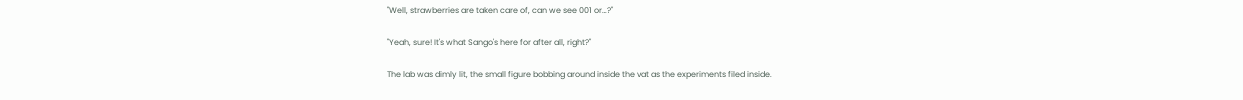"Well, strawberries are taken care of, can we see 001 or…?"

"Yeah, sure! It's what Sango's here for after all, right?"

The lab was dimly lit, the small figure bobbing around inside the vat as the experiments filed inside.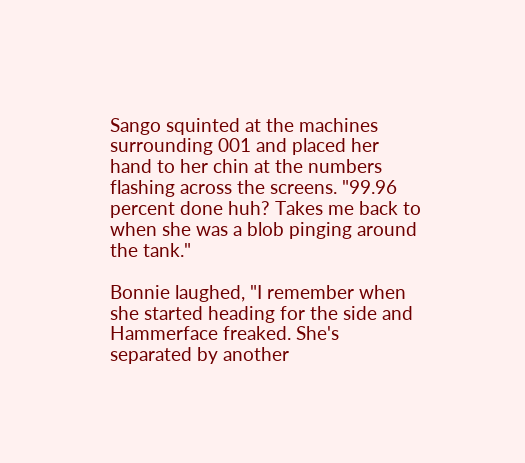Sango squinted at the machines surrounding 001 and placed her hand to her chin at the numbers flashing across the screens. "99.96 percent done huh? Takes me back to when she was a blob pinging around the tank."

Bonnie laughed, "I remember when she started heading for the side and Hammerface freaked. She's separated by another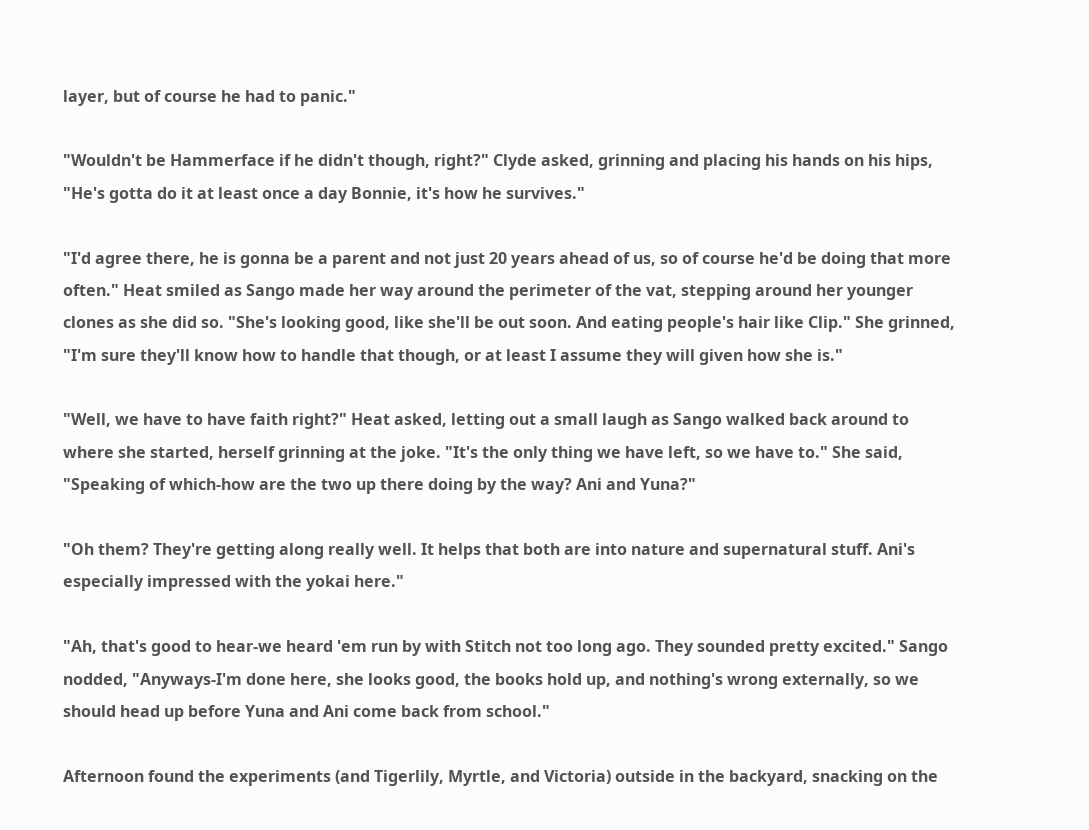layer, but of course he had to panic."

"Wouldn't be Hammerface if he didn't though, right?" Clyde asked, grinning and placing his hands on his hips, "He's gotta do it at least once a day Bonnie, it's how he survives."

"I'd agree there, he is gonna be a parent and not just 20 years ahead of us, so of course he'd be doing that more often." Heat smiled as Sango made her way around the perimeter of the vat, stepping around her younger clones as she did so. "She's looking good, like she'll be out soon. And eating people's hair like Clip." She grinned, "I'm sure they'll know how to handle that though, or at least I assume they will given how she is."

"Well, we have to have faith right?" Heat asked, letting out a small laugh as Sango walked back around to where she started, herself grinning at the joke. "It's the only thing we have left, so we have to." She said, "Speaking of which-how are the two up there doing by the way? Ani and Yuna?"

"Oh them? They're getting along really well. It helps that both are into nature and supernatural stuff. Ani's especially impressed with the yokai here."

"Ah, that's good to hear-we heard 'em run by with Stitch not too long ago. They sounded pretty excited." Sango nodded, "Anyways-I'm done here, she looks good, the books hold up, and nothing's wrong externally, so we should head up before Yuna and Ani come back from school."

Afternoon found the experiments (and Tigerlily, Myrtle, and Victoria) outside in the backyard, snacking on the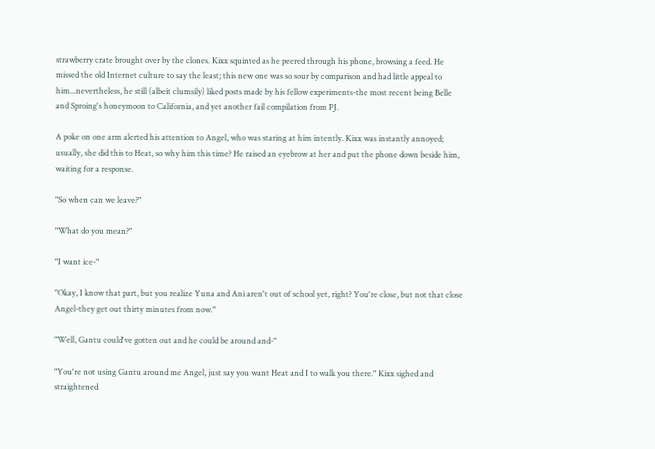strawberry crate brought over by the clones. Kixx squinted as he peered through his phone, browsing a feed. He missed the old Internet culture to say the least; this new one was so sour by comparison and had little appeal to him...nevertheless, he still (albeit clumsily) liked posts made by his fellow experiments-the most recent being Belle and Sproing's honeymoon to California, and yet another fail compilation from PJ.

A poke on one arm alerted his attention to Angel, who was staring at him intently. Kixx was instantly annoyed; usually, she did this to Heat, so why him this time? He raised an eyebrow at her and put the phone down beside him, waiting for a response.

"So when can we leave?"

"What do you mean?"

"I want ice-"

"Okay, I know that part, but you realize Yuna and Ani aren't out of school yet, right? You're close, but not that close Angel-they get out thirty minutes from now."

"Well, Gantu could've gotten out and he could be around and-"

"You're not using Gantu around me Angel, just say you want Heat and I to walk you there." Kixx sighed and straightened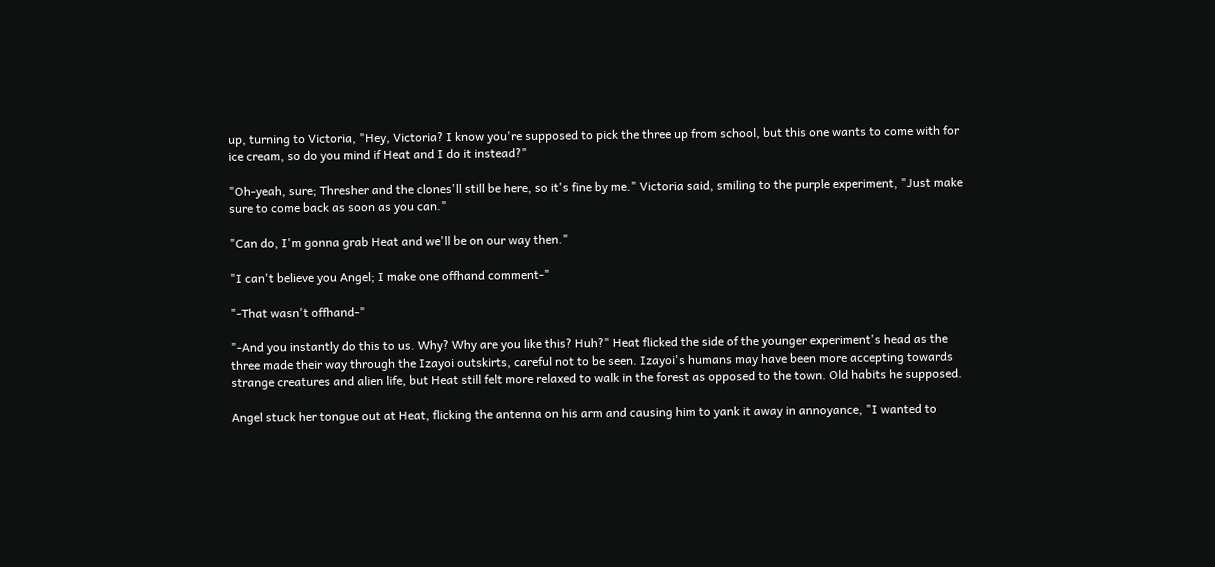up, turning to Victoria, "Hey, Victoria? I know you're supposed to pick the three up from school, but this one wants to come with for ice cream, so do you mind if Heat and I do it instead?"

"Oh-yeah, sure; Thresher and the clones'll still be here, so it's fine by me." Victoria said, smiling to the purple experiment, "Just make sure to come back as soon as you can."

"Can do, I'm gonna grab Heat and we'll be on our way then."

"I can't believe you Angel; I make one offhand comment-"

"-That wasn't offhand-"

"-And you instantly do this to us. Why? Why are you like this? Huh?" Heat flicked the side of the younger experiment's head as the three made their way through the Izayoi outskirts, careful not to be seen. Izayoi's humans may have been more accepting towards strange creatures and alien life, but Heat still felt more relaxed to walk in the forest as opposed to the town. Old habits he supposed.

Angel stuck her tongue out at Heat, flicking the antenna on his arm and causing him to yank it away in annoyance, "I wanted to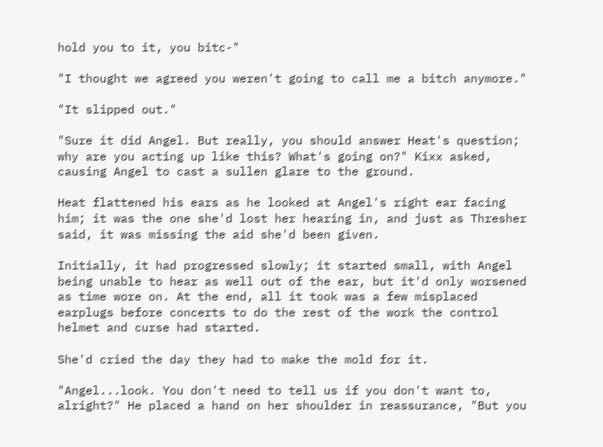hold you to it, you bitc-"

"I thought we agreed you weren't going to call me a bitch anymore."

"It slipped out."

"Sure it did Angel. But really, you should answer Heat's question; why are you acting up like this? What's going on?" Kixx asked, causing Angel to cast a sullen glare to the ground.

Heat flattened his ears as he looked at Angel's right ear facing him; it was the one she'd lost her hearing in, and just as Thresher said, it was missing the aid she'd been given.

Initially, it had progressed slowly; it started small, with Angel being unable to hear as well out of the ear, but it'd only worsened as time wore on. At the end, all it took was a few misplaced earplugs before concerts to do the rest of the work the control helmet and curse had started.

She'd cried the day they had to make the mold for it.

"Angel...look. You don't need to tell us if you don't want to, alright?" He placed a hand on her shoulder in reassurance, "But you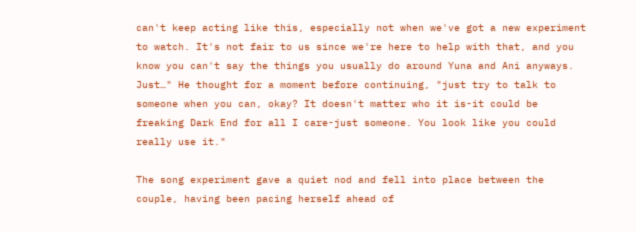can't keep acting like this, especially not when we've got a new experiment to watch. It's not fair to us since we're here to help with that, and you know you can't say the things you usually do around Yuna and Ani anyways. Just…" He thought for a moment before continuing, "just try to talk to someone when you can, okay? It doesn't matter who it is-it could be freaking Dark End for all I care-just someone. You look like you could really use it."

The song experiment gave a quiet nod and fell into place between the couple, having been pacing herself ahead of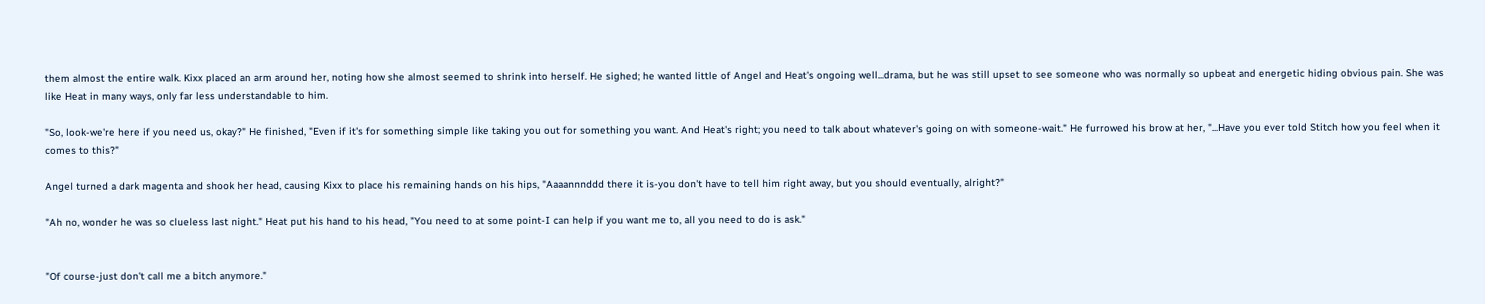them almost the entire walk. Kixx placed an arm around her, noting how she almost seemed to shrink into herself. He sighed; he wanted little of Angel and Heat's ongoing well...drama, but he was still upset to see someone who was normally so upbeat and energetic hiding obvious pain. She was like Heat in many ways, only far less understandable to him.

"So, look-we're here if you need us, okay?" He finished, "Even if it's for something simple like taking you out for something you want. And Heat's right; you need to talk about whatever's going on with someone-wait." He furrowed his brow at her, "...Have you ever told Stitch how you feel when it comes to this?"

Angel turned a dark magenta and shook her head, causing Kixx to place his remaining hands on his hips, "Aaaannnddd there it is-you don't have to tell him right away, but you should eventually, alright?"

"Ah no, wonder he was so clueless last night." Heat put his hand to his head, "You need to at some point-I can help if you want me to, all you need to do is ask."


"Of course-just don't call me a bitch anymore."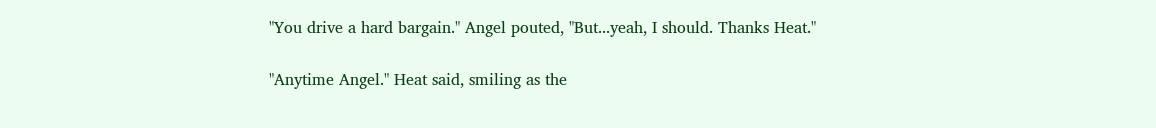"You drive a hard bargain." Angel pouted, "But...yeah, I should. Thanks Heat."

"Anytime Angel." Heat said, smiling as the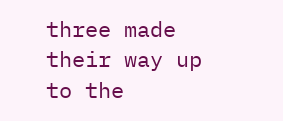three made their way up to the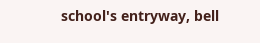school's entryway, bell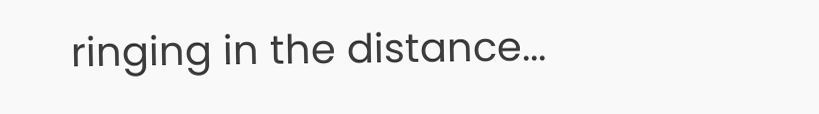ringing in the distance...